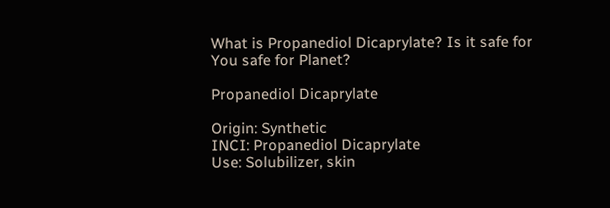What is Propanediol Dicaprylate? Is it safe for You safe for Planet?

Propanediol Dicaprylate

Origin: Synthetic
INCI: Propanediol Dicaprylate
Use: Solubilizer, skin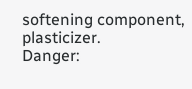softening component, plasticizer.
Danger: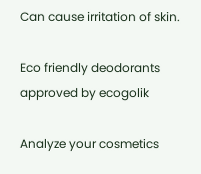Can cause irritation of skin.

Eco friendly deodorants approved by ecogolik

Analyze your cosmetics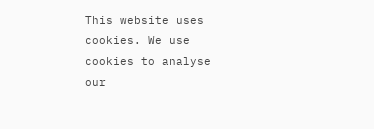This website uses cookies. We use cookies to analyse our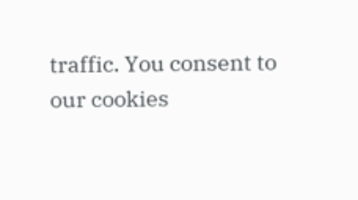traffic. You consent to our cookies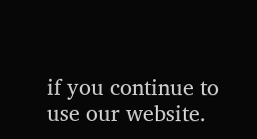if you continue to use our website.